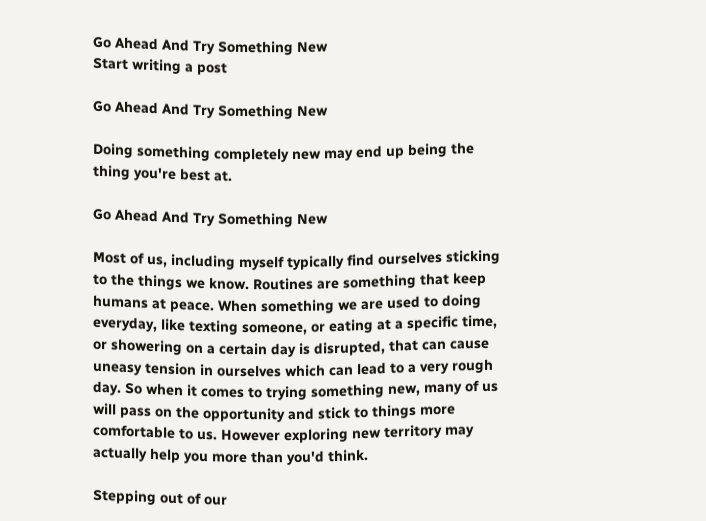Go Ahead And Try Something New
Start writing a post

Go Ahead And Try Something New

Doing something completely new may end up being the thing you're best at.

Go Ahead And Try Something New

Most of us, including myself typically find ourselves sticking to the things we know. Routines are something that keep humans at peace. When something we are used to doing everyday, like texting someone, or eating at a specific time, or showering on a certain day is disrupted, that can cause uneasy tension in ourselves which can lead to a very rough day. So when it comes to trying something new, many of us will pass on the opportunity and stick to things more comfortable to us. However exploring new territory may actually help you more than you'd think.

Stepping out of our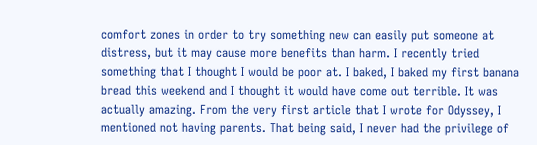comfort zones in order to try something new can easily put someone at distress, but it may cause more benefits than harm. I recently tried something that I thought I would be poor at. I baked, I baked my first banana bread this weekend and I thought it would have come out terrible. It was actually amazing. From the very first article that I wrote for Odyssey, I mentioned not having parents. That being said, I never had the privilege of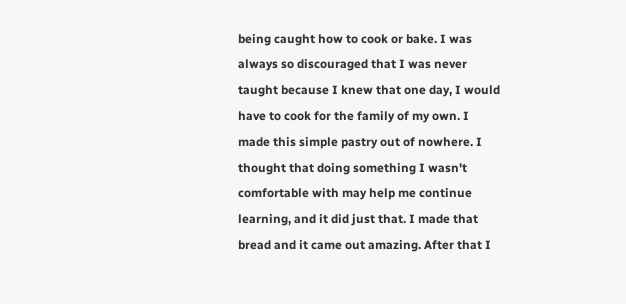being caught how to cook or bake. I was always so discouraged that I was never taught because I knew that one day, I would have to cook for the family of my own. I made this simple pastry out of nowhere. I thought that doing something I wasn't comfortable with may help me continue learning, and it did just that. I made that bread and it came out amazing. After that I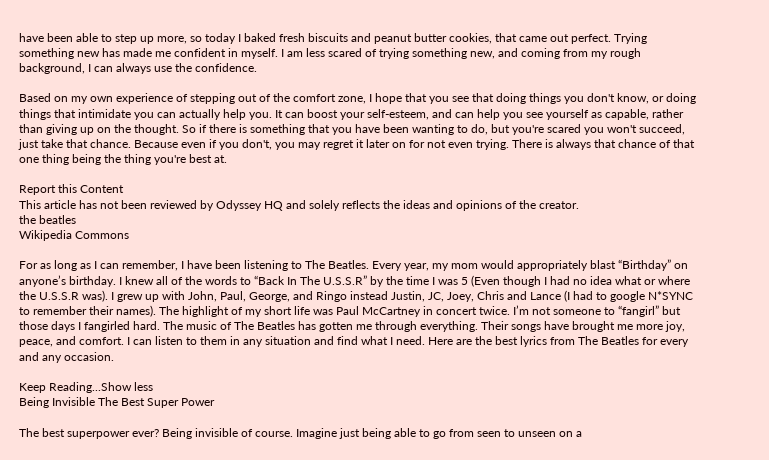have been able to step up more, so today I baked fresh biscuits and peanut butter cookies, that came out perfect. Trying something new has made me confident in myself. I am less scared of trying something new, and coming from my rough background, I can always use the confidence.

Based on my own experience of stepping out of the comfort zone, I hope that you see that doing things you don't know, or doing things that intimidate you can actually help you. It can boost your self-esteem, and can help you see yourself as capable, rather than giving up on the thought. So if there is something that you have been wanting to do, but you're scared you won't succeed, just take that chance. Because even if you don't, you may regret it later on for not even trying. There is always that chance of that one thing being the thing you're best at.

Report this Content
This article has not been reviewed by Odyssey HQ and solely reflects the ideas and opinions of the creator.
the beatles
Wikipedia Commons

For as long as I can remember, I have been listening to The Beatles. Every year, my mom would appropriately blast “Birthday” on anyone’s birthday. I knew all of the words to “Back In The U.S.S.R” by the time I was 5 (Even though I had no idea what or where the U.S.S.R was). I grew up with John, Paul, George, and Ringo instead Justin, JC, Joey, Chris and Lance (I had to google N*SYNC to remember their names). The highlight of my short life was Paul McCartney in concert twice. I’m not someone to “fangirl” but those days I fangirled hard. The music of The Beatles has gotten me through everything. Their songs have brought me more joy, peace, and comfort. I can listen to them in any situation and find what I need. Here are the best lyrics from The Beatles for every and any occasion.

Keep Reading...Show less
Being Invisible The Best Super Power

The best superpower ever? Being invisible of course. Imagine just being able to go from seen to unseen on a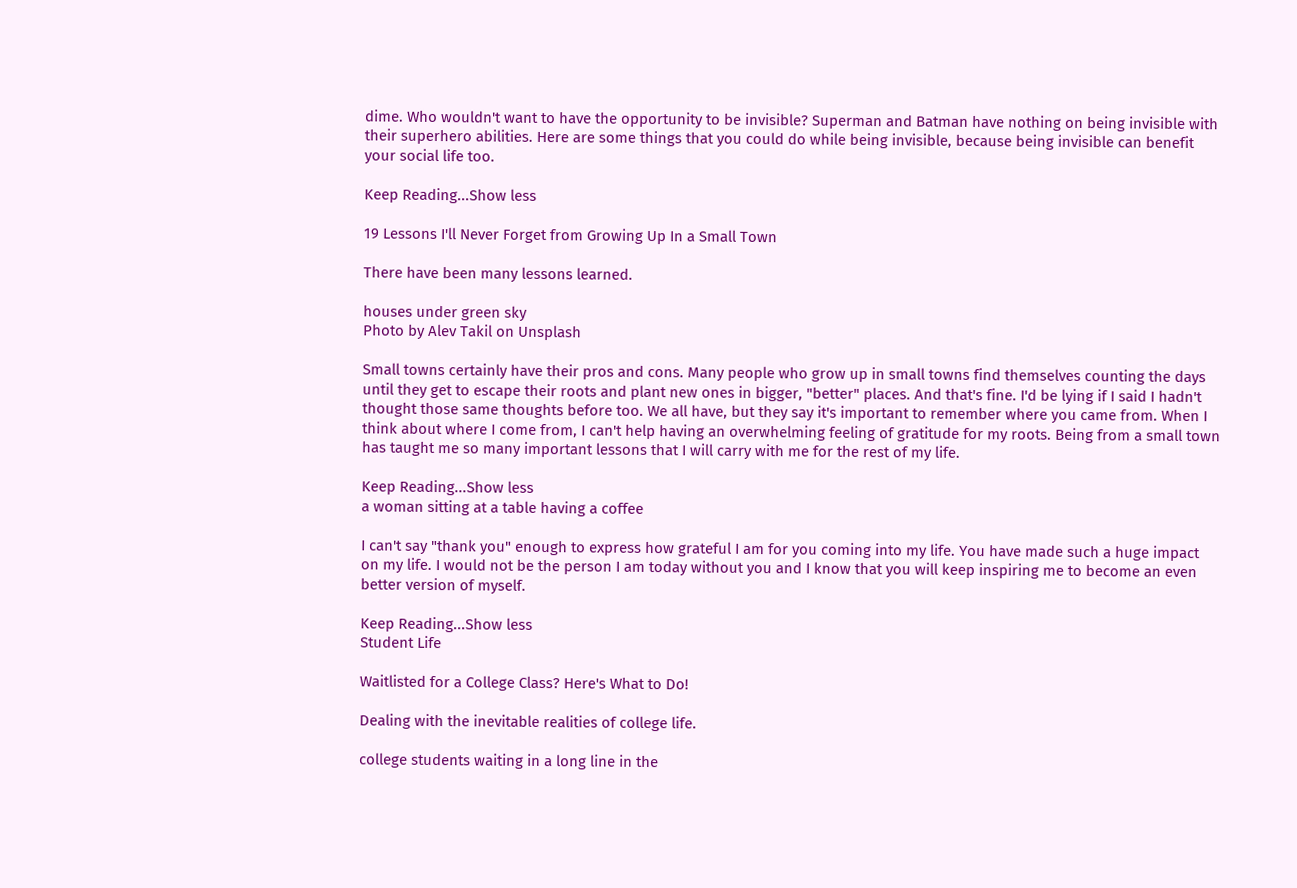dime. Who wouldn't want to have the opportunity to be invisible? Superman and Batman have nothing on being invisible with their superhero abilities. Here are some things that you could do while being invisible, because being invisible can benefit your social life too.

Keep Reading...Show less

19 Lessons I'll Never Forget from Growing Up In a Small Town

There have been many lessons learned.

houses under green sky
Photo by Alev Takil on Unsplash

Small towns certainly have their pros and cons. Many people who grow up in small towns find themselves counting the days until they get to escape their roots and plant new ones in bigger, "better" places. And that's fine. I'd be lying if I said I hadn't thought those same thoughts before too. We all have, but they say it's important to remember where you came from. When I think about where I come from, I can't help having an overwhelming feeling of gratitude for my roots. Being from a small town has taught me so many important lessons that I will carry with me for the rest of my life.

Keep Reading...Show less
a woman sitting at a table having a coffee

I can't say "thank you" enough to express how grateful I am for you coming into my life. You have made such a huge impact on my life. I would not be the person I am today without you and I know that you will keep inspiring me to become an even better version of myself.

Keep Reading...Show less
Student Life

Waitlisted for a College Class? Here's What to Do!

Dealing with the inevitable realities of college life.

college students waiting in a long line in the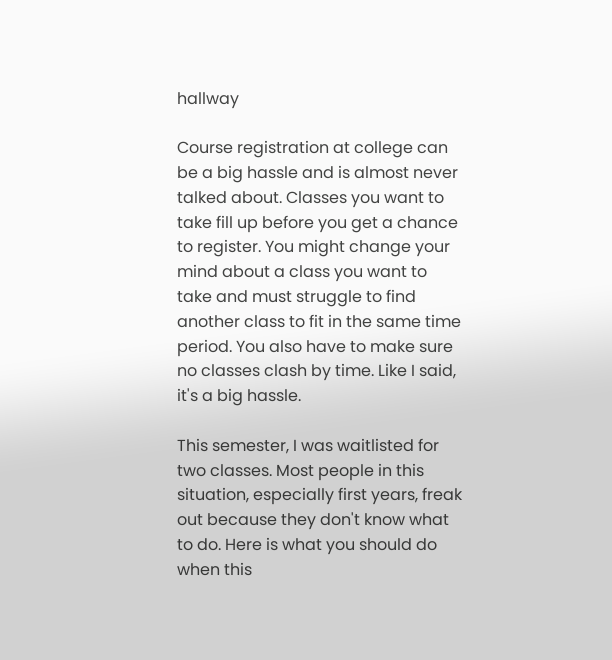hallway

Course registration at college can be a big hassle and is almost never talked about. Classes you want to take fill up before you get a chance to register. You might change your mind about a class you want to take and must struggle to find another class to fit in the same time period. You also have to make sure no classes clash by time. Like I said, it's a big hassle.

This semester, I was waitlisted for two classes. Most people in this situation, especially first years, freak out because they don't know what to do. Here is what you should do when this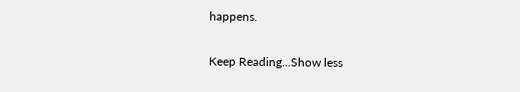happens.

Keep Reading...Show less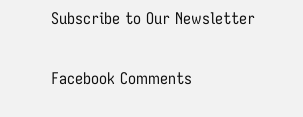Subscribe to Our Newsletter

Facebook Comments